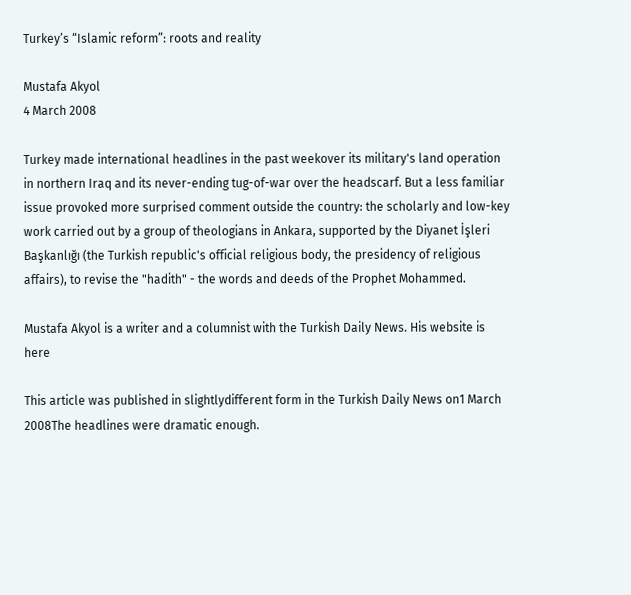Turkey’s “Islamic reform”: roots and reality

Mustafa Akyol
4 March 2008

Turkey made international headlines in the past weekover its military's land operation in northern Iraq and its never-ending tug-of-war over the headscarf. But a less familiar issue provoked more surprised comment outside the country: the scholarly and low-key work carried out by a group of theologians in Ankara, supported by the Diyanet İşleri Başkanlığı (the Turkish republic's official religious body, the presidency of religious affairs), to revise the "hadith" - the words and deeds of the Prophet Mohammed.

Mustafa Akyol is a writer and a columnist with the Turkish Daily News. His website is here

This article was published in slightlydifferent form in the Turkish Daily News on1 March 2008The headlines were dramatic enough.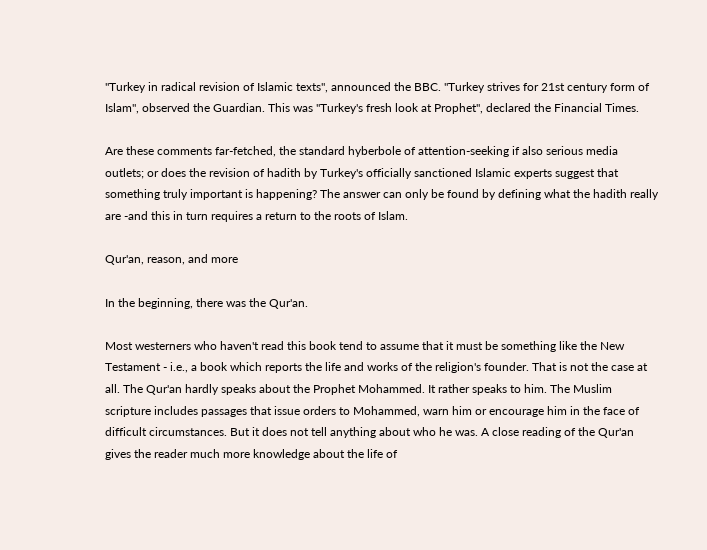"Turkey in radical revision of Islamic texts", announced the BBC. "Turkey strives for 21st century form of Islam", observed the Guardian. This was "Turkey's fresh look at Prophet", declared the Financial Times.

Are these comments far-fetched, the standard hyberbole of attention-seeking if also serious media outlets; or does the revision of hadith by Turkey's officially sanctioned Islamic experts suggest that something truly important is happening? The answer can only be found by defining what the hadith really are -and this in turn requires a return to the roots of Islam.

Qur'an, reason, and more

In the beginning, there was the Qur'an.

Most westerners who haven't read this book tend to assume that it must be something like the New Testament - i.e., a book which reports the life and works of the religion's founder. That is not the case at all. The Qur'an hardly speaks about the Prophet Mohammed. It rather speaks to him. The Muslim scripture includes passages that issue orders to Mohammed, warn him or encourage him in the face of difficult circumstances. But it does not tell anything about who he was. A close reading of the Qur'an gives the reader much more knowledge about the life of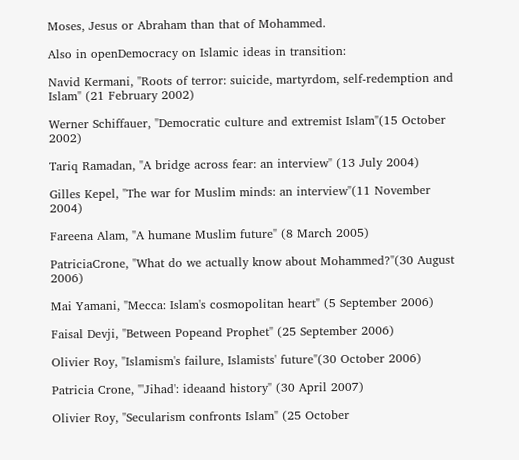Moses, Jesus or Abraham than that of Mohammed.

Also in openDemocracy on Islamic ideas in transition:

Navid Kermani, "Roots of terror: suicide, martyrdom, self-redemption and Islam" (21 February 2002)

Werner Schiffauer, "Democratic culture and extremist Islam"(15 October 2002)

Tariq Ramadan, "A bridge across fear: an interview" (13 July 2004)

Gilles Kepel, "The war for Muslim minds: an interview"(11 November 2004)

Fareena Alam, "A humane Muslim future" (8 March 2005)

PatriciaCrone, "What do we actually know about Mohammed?"(30 August 2006)

Mai Yamani, "Mecca: Islam's cosmopolitan heart" (5 September 2006)

Faisal Devji, "Between Popeand Prophet" (25 September 2006)

Olivier Roy, "Islamism's failure, Islamists' future"(30 October 2006)

Patricia Crone, "'Jihad': ideaand history" (30 April 2007)

Olivier Roy, "Secularism confronts Islam" (25 October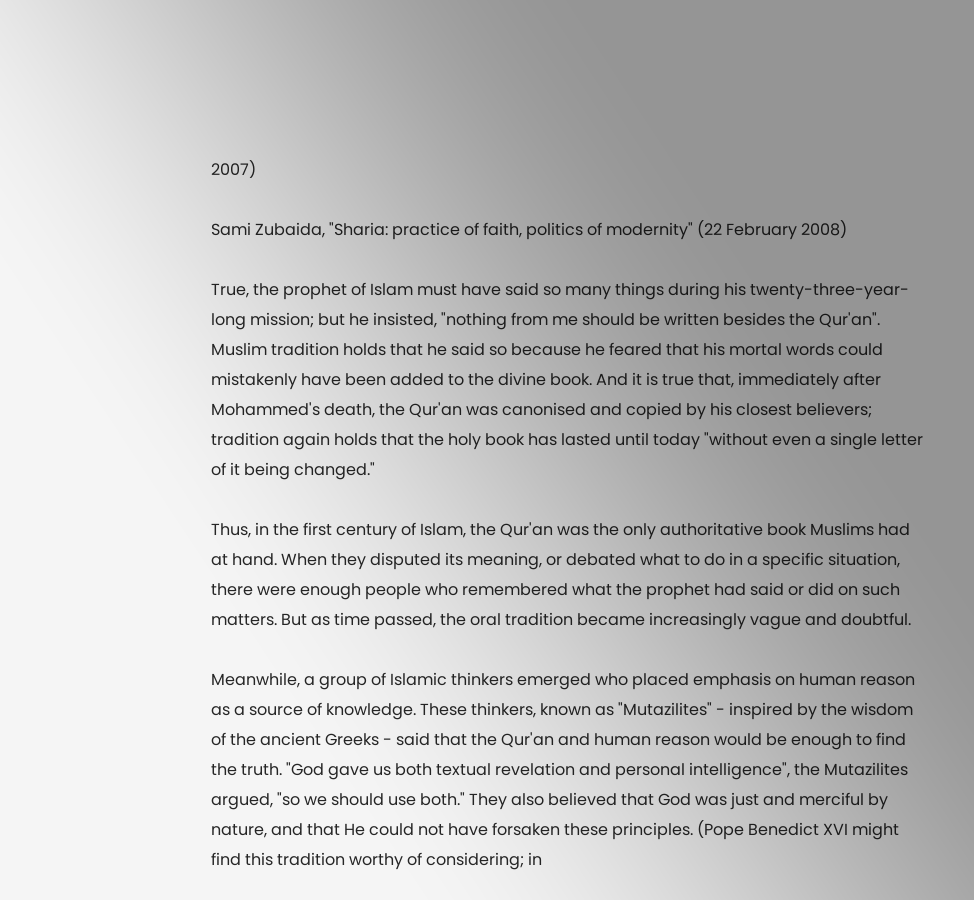2007)

Sami Zubaida, "Sharia: practice of faith, politics of modernity" (22 February 2008)

True, the prophet of Islam must have said so many things during his twenty-three-year-long mission; but he insisted, "nothing from me should be written besides the Qur'an". Muslim tradition holds that he said so because he feared that his mortal words could mistakenly have been added to the divine book. And it is true that, immediately after Mohammed's death, the Qur'an was canonised and copied by his closest believers; tradition again holds that the holy book has lasted until today "without even a single letter of it being changed."

Thus, in the first century of Islam, the Qur'an was the only authoritative book Muslims had at hand. When they disputed its meaning, or debated what to do in a specific situation, there were enough people who remembered what the prophet had said or did on such matters. But as time passed, the oral tradition became increasingly vague and doubtful.

Meanwhile, a group of Islamic thinkers emerged who placed emphasis on human reason as a source of knowledge. These thinkers, known as "Mutazilites" - inspired by the wisdom of the ancient Greeks - said that the Qur'an and human reason would be enough to find the truth. "God gave us both textual revelation and personal intelligence", the Mutazilites argued, "so we should use both." They also believed that God was just and merciful by nature, and that He could not have forsaken these principles. (Pope Benedict XVI might find this tradition worthy of considering; in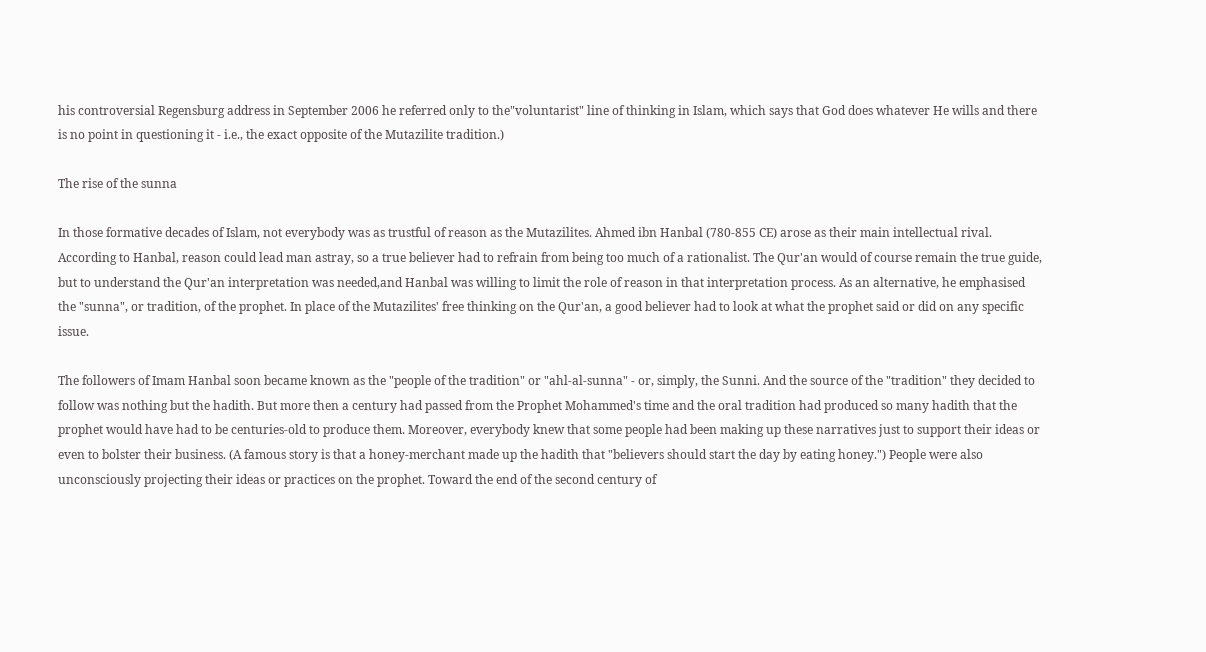his controversial Regensburg address in September 2006 he referred only to the"voluntarist" line of thinking in Islam, which says that God does whatever He wills and there is no point in questioning it - i.e., the exact opposite of the Mutazilite tradition.)

The rise of the sunna

In those formative decades of Islam, not everybody was as trustful of reason as the Mutazilites. Ahmed ibn Hanbal (780-855 CE) arose as their main intellectual rival. According to Hanbal, reason could lead man astray, so a true believer had to refrain from being too much of a rationalist. The Qur'an would of course remain the true guide, but to understand the Qur'an interpretation was needed,and Hanbal was willing to limit the role of reason in that interpretation process. As an alternative, he emphasised the "sunna", or tradition, of the prophet. In place of the Mutazilites' free thinking on the Qur'an, a good believer had to look at what the prophet said or did on any specific issue.

The followers of Imam Hanbal soon became known as the "people of the tradition" or "ahl-al-sunna" - or, simply, the Sunni. And the source of the "tradition" they decided to follow was nothing but the hadith. But more then a century had passed from the Prophet Mohammed's time and the oral tradition had produced so many hadith that the prophet would have had to be centuries-old to produce them. Moreover, everybody knew that some people had been making up these narratives just to support their ideas or even to bolster their business. (A famous story is that a honey-merchant made up the hadith that "believers should start the day by eating honey.") People were also unconsciously projecting their ideas or practices on the prophet. Toward the end of the second century of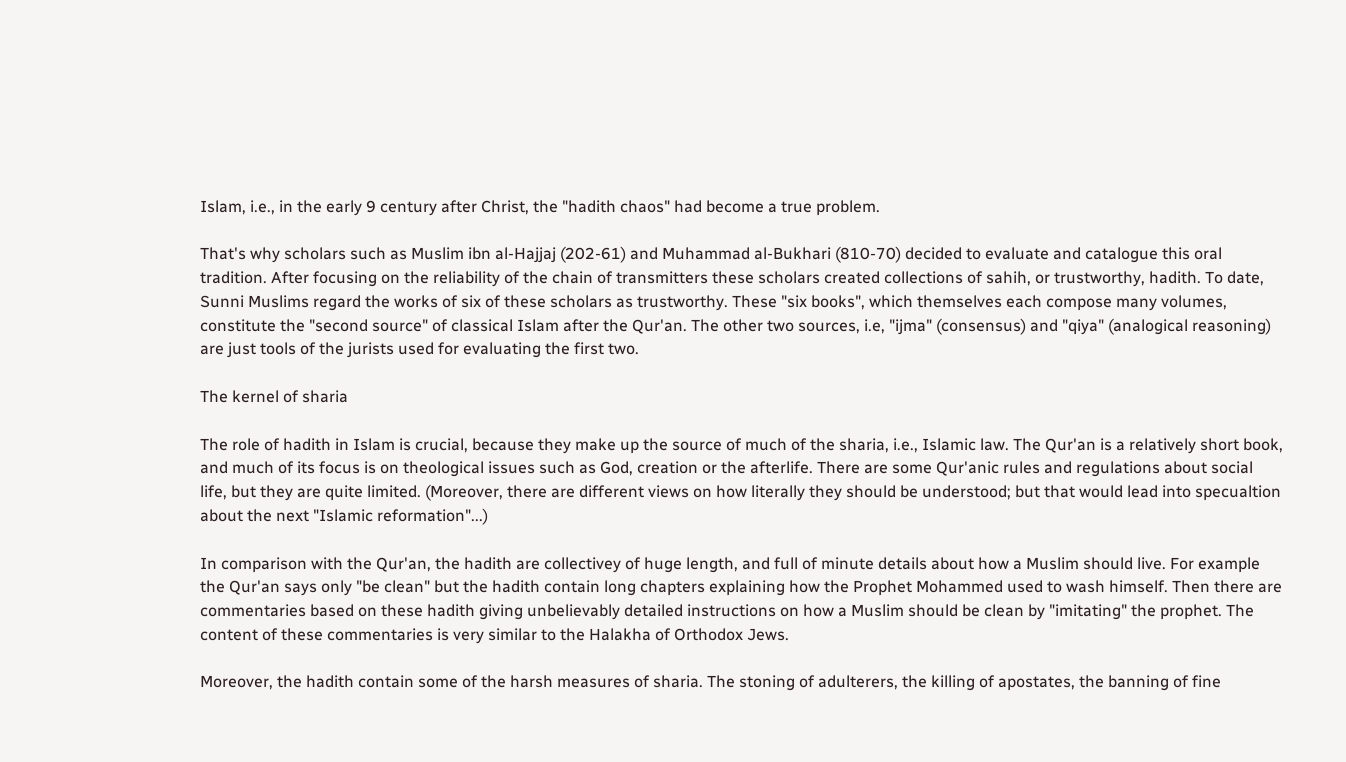Islam, i.e., in the early 9 century after Christ, the "hadith chaos" had become a true problem.

That's why scholars such as Muslim ibn al-Hajjaj (202-61) and Muhammad al-Bukhari (810-70) decided to evaluate and catalogue this oral tradition. After focusing on the reliability of the chain of transmitters these scholars created collections of sahih, or trustworthy, hadith. To date, Sunni Muslims regard the works of six of these scholars as trustworthy. These "six books", which themselves each compose many volumes, constitute the "second source" of classical Islam after the Qur'an. The other two sources, i.e, "ijma" (consensus) and "qiya" (analogical reasoning) are just tools of the jurists used for evaluating the first two.

The kernel of sharia

The role of hadith in Islam is crucial, because they make up the source of much of the sharia, i.e., Islamic law. The Qur'an is a relatively short book, and much of its focus is on theological issues such as God, creation or the afterlife. There are some Qur'anic rules and regulations about social life, but they are quite limited. (Moreover, there are different views on how literally they should be understood; but that would lead into specualtion about the next "Islamic reformation"...)

In comparison with the Qur'an, the hadith are collectivey of huge length, and full of minute details about how a Muslim should live. For example the Qur'an says only "be clean" but the hadith contain long chapters explaining how the Prophet Mohammed used to wash himself. Then there are commentaries based on these hadith giving unbelievably detailed instructions on how a Muslim should be clean by "imitating" the prophet. The content of these commentaries is very similar to the Halakha of Orthodox Jews.

Moreover, the hadith contain some of the harsh measures of sharia. The stoning of adulterers, the killing of apostates, the banning of fine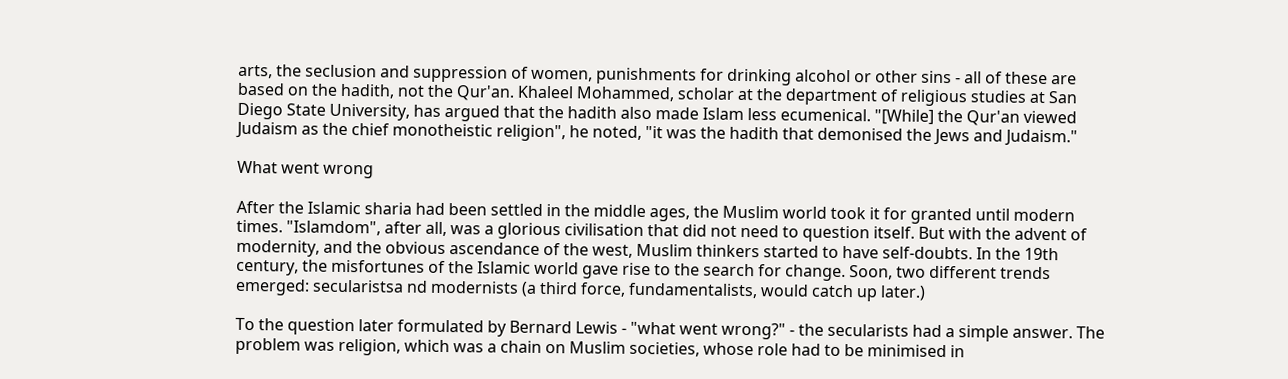arts, the seclusion and suppression of women, punishments for drinking alcohol or other sins - all of these are based on the hadith, not the Qur'an. Khaleel Mohammed, scholar at the department of religious studies at San Diego State University, has argued that the hadith also made Islam less ecumenical. "[While] the Qur'an viewed Judaism as the chief monotheistic religion", he noted, "it was the hadith that demonised the Jews and Judaism."

What went wrong

After the Islamic sharia had been settled in the middle ages, the Muslim world took it for granted until modern times. "Islamdom", after all, was a glorious civilisation that did not need to question itself. But with the advent of modernity, and the obvious ascendance of the west, Muslim thinkers started to have self-doubts. In the 19th century, the misfortunes of the Islamic world gave rise to the search for change. Soon, two different trends emerged: secularistsa nd modernists (a third force, fundamentalists, would catch up later.)

To the question later formulated by Bernard Lewis - "what went wrong?" - the secularists had a simple answer. The problem was religion, which was a chain on Muslim societies, whose role had to be minimised in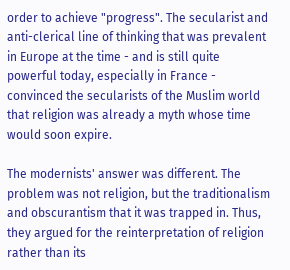order to achieve "progress". The secularist and anti-clerical line of thinking that was prevalent in Europe at the time - and is still quite powerful today, especially in France - convinced the secularists of the Muslim world that religion was already a myth whose time would soon expire.

The modernists' answer was different. The problem was not religion, but the traditionalism and obscurantism that it was trapped in. Thus, they argued for the reinterpretation of religion rather than its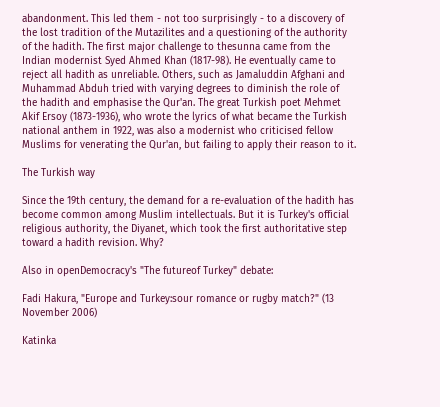abandonment. This led them - not too surprisingly - to a discovery of the lost tradition of the Mutazilites and a questioning of the authority of the hadith. The first major challenge to thesunna came from the Indian modernist Syed Ahmed Khan (1817-98). He eventually came to reject all hadith as unreliable. Others, such as Jamaluddin Afghani and Muhammad Abduh tried with varying degrees to diminish the role of the hadith and emphasise the Qur'an. The great Turkish poet Mehmet Akif Ersoy (1873-1936), who wrote the lyrics of what became the Turkish national anthem in 1922, was also a modernist who criticised fellow Muslims for venerating the Qur'an, but failing to apply their reason to it.

The Turkish way

Since the 19th century, the demand for a re-evaluation of the hadith has become common among Muslim intellectuals. But it is Turkey's official religious authority, the Diyanet, which took the first authoritative step toward a hadith revision. Why?

Also in openDemocracy's "The futureof Turkey" debate:

Fadi Hakura, "Europe and Turkey:sour romance or rugby match?" (13 November 2006)

Katinka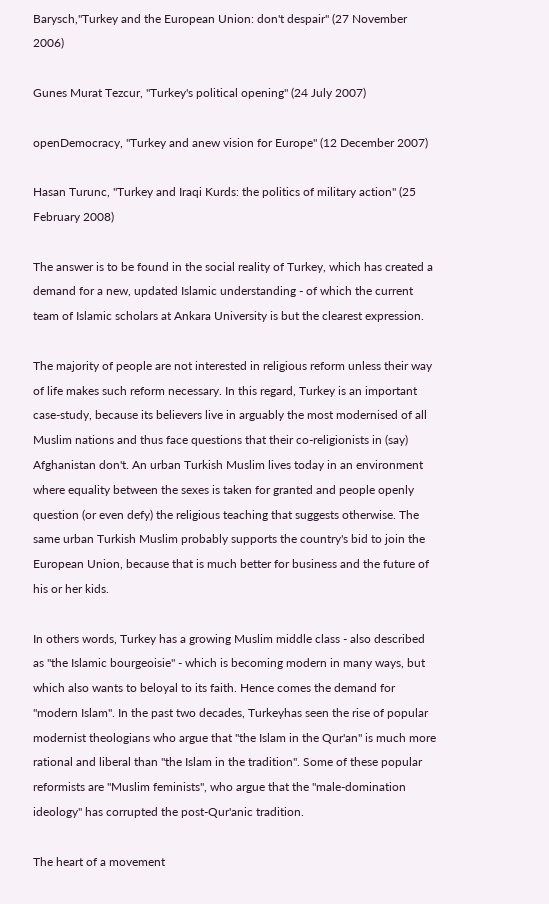Barysch,"Turkey and the European Union: don't despair" (27 November 2006)

Gunes Murat Tezcur, "Turkey's political opening" (24 July 2007)

openDemocracy, "Turkey and anew vision for Europe" (12 December 2007)

Hasan Turunc, "Turkey and Iraqi Kurds: the politics of military action" (25 February 2008)

The answer is to be found in the social reality of Turkey, which has created a demand for a new, updated Islamic understanding - of which the current team of Islamic scholars at Ankara University is but the clearest expression.

The majority of people are not interested in religious reform unless their way of life makes such reform necessary. In this regard, Turkey is an important case-study, because its believers live in arguably the most modernised of all Muslim nations and thus face questions that their co-religionists in (say) Afghanistan don't. An urban Turkish Muslim lives today in an environment where equality between the sexes is taken for granted and people openly question (or even defy) the religious teaching that suggests otherwise. The same urban Turkish Muslim probably supports the country's bid to join the European Union, because that is much better for business and the future of his or her kids.

In others words, Turkey has a growing Muslim middle class - also described as "the Islamic bourgeoisie" - which is becoming modern in many ways, but which also wants to beloyal to its faith. Hence comes the demand for "modern Islam". In the past two decades, Turkeyhas seen the rise of popular modernist theologians who argue that "the Islam in the Qur'an" is much more rational and liberal than "the Islam in the tradition". Some of these popular reformists are "Muslim feminists", who argue that the "male-domination ideology" has corrupted the post-Qur'anic tradition.

The heart of a movement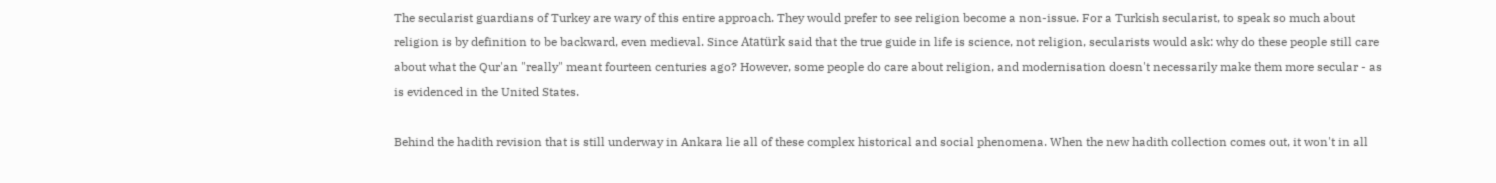The secularist guardians of Turkey are wary of this entire approach. They would prefer to see religion become a non-issue. For a Turkish secularist, to speak so much about religion is by definition to be backward, even medieval. Since Atatürk said that the true guide in life is science, not religion, secularists would ask: why do these people still care about what the Qur'an "really" meant fourteen centuries ago? However, some people do care about religion, and modernisation doesn't necessarily make them more secular - as is evidenced in the United States.

Behind the hadith revision that is still underway in Ankara lie all of these complex historical and social phenomena. When the new hadith collection comes out, it won't in all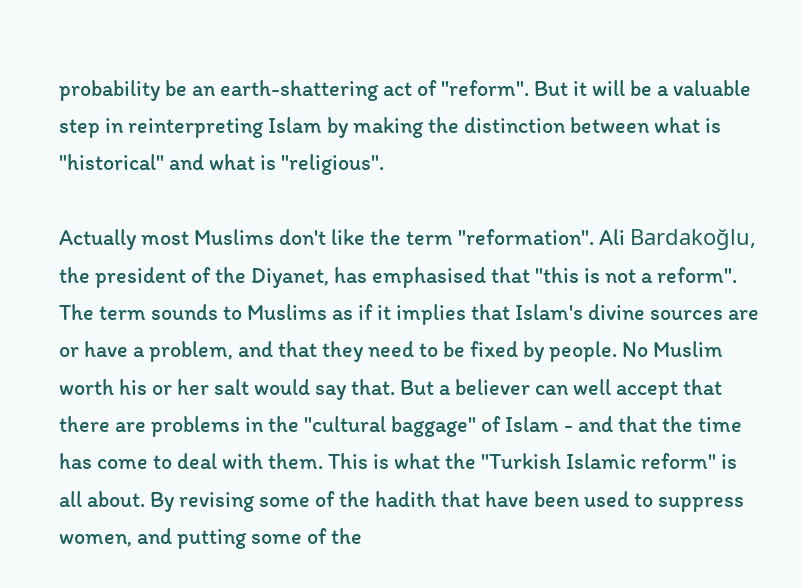probability be an earth-shattering act of "reform". But it will be a valuable step in reinterpreting Islam by making the distinction between what is "historical" and what is "religious".

Actually most Muslims don't like the term "reformation". Ali Bardakoğlu, the president of the Diyanet, has emphasised that "this is not a reform". The term sounds to Muslims as if it implies that Islam's divine sources are or have a problem, and that they need to be fixed by people. No Muslim worth his or her salt would say that. But a believer can well accept that there are problems in the "cultural baggage" of Islam - and that the time has come to deal with them. This is what the "Turkish Islamic reform" is all about. By revising some of the hadith that have been used to suppress women, and putting some of the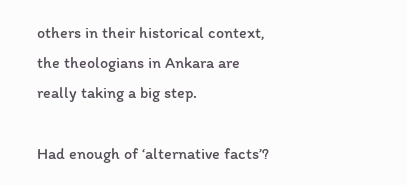others in their historical context, the theologians in Ankara are really taking a big step.

Had enough of ‘alternative facts’?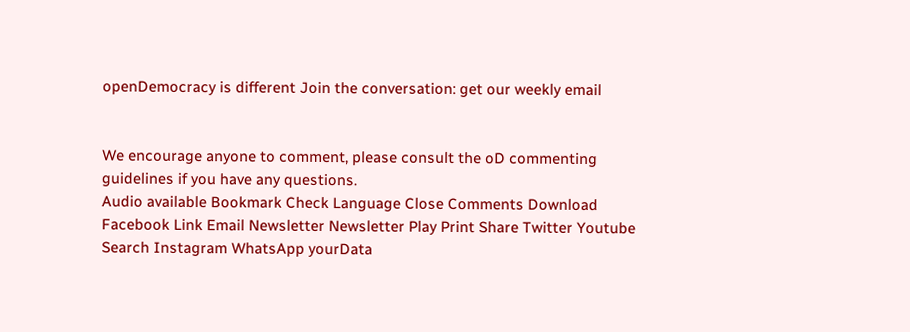openDemocracy is different Join the conversation: get our weekly email


We encourage anyone to comment, please consult the oD commenting guidelines if you have any questions.
Audio available Bookmark Check Language Close Comments Download Facebook Link Email Newsletter Newsletter Play Print Share Twitter Youtube Search Instagram WhatsApp yourData